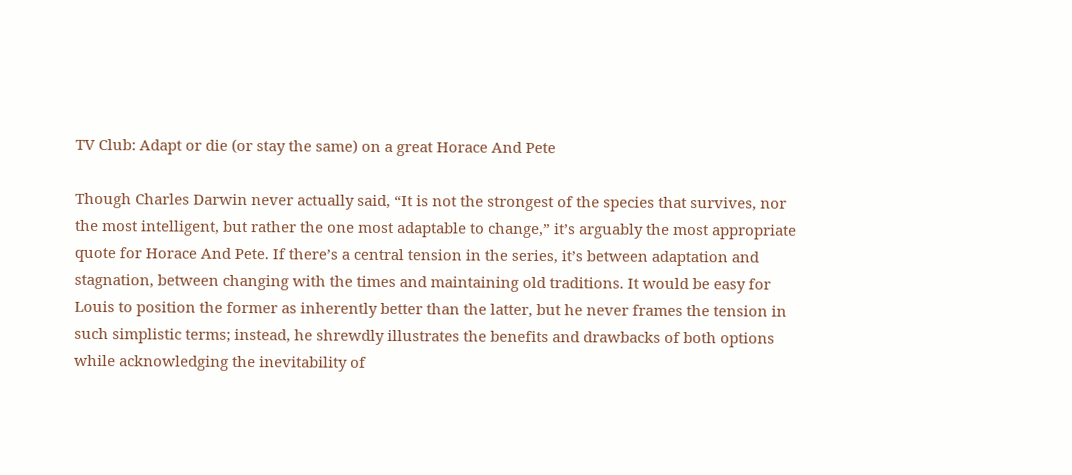TV Club: Adapt or die (or stay the same) on a great Horace And Pete

Though Charles Darwin never actually said, “It is not the strongest of the species that survives, nor the most intelligent, but rather the one most adaptable to change,” it’s arguably the most appropriate quote for Horace And Pete. If there’s a central tension in the series, it’s between adaptation and stagnation, between changing with the times and maintaining old traditions. It would be easy for Louis to position the former as inherently better than the latter, but he never frames the tension in such simplistic terms; instead, he shrewdly illustrates the benefits and drawbacks of both options while acknowledging the inevitability of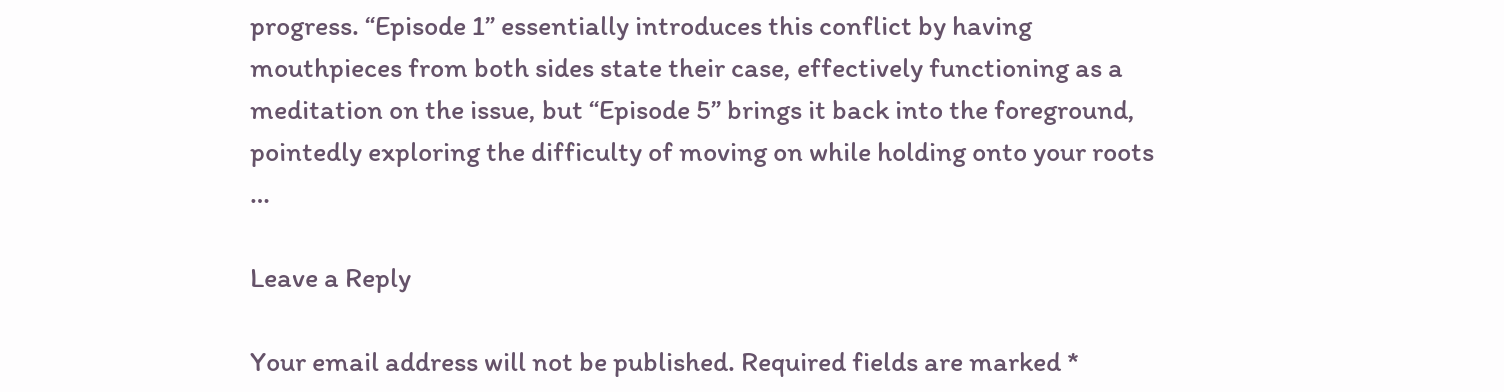progress. “Episode 1” essentially introduces this conflict by having mouthpieces from both sides state their case, effectively functioning as a meditation on the issue, but “Episode 5” brings it back into the foreground, pointedly exploring the difficulty of moving on while holding onto your roots …

Leave a Reply

Your email address will not be published. Required fields are marked *